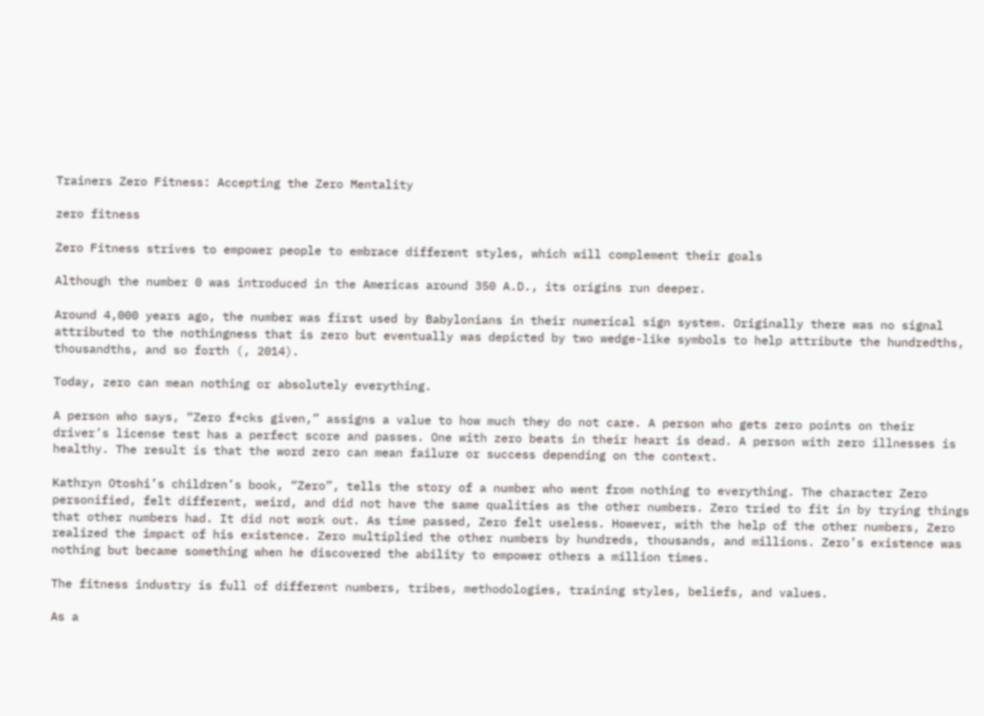Trainers Zero Fitness: Accepting the Zero Mentality

zero fitness

Zero Fitness strives to empower people to embrace different styles, which will complement their goals

Although the number 0 was introduced in the Americas around 350 A.D., its origins run deeper.

Around 4,000 years ago, the number was first used by Babylonians in their numerical sign system. Originally there was no signal attributed to the nothingness that is zero but eventually was depicted by two wedge-like symbols to help attribute the hundredths, thousandths, and so forth (, 2014).

Today, zero can mean nothing or absolutely everything.

A person who says, “Zero f*cks given,” assigns a value to how much they do not care. A person who gets zero points on their driver’s license test has a perfect score and passes. One with zero beats in their heart is dead. A person with zero illnesses is healthy. The result is that the word zero can mean failure or success depending on the context.

Kathryn Otoshi’s children’s book, “Zero”, tells the story of a number who went from nothing to everything. The character Zero personified, felt different, weird, and did not have the same qualities as the other numbers. Zero tried to fit in by trying things that other numbers had. It did not work out. As time passed, Zero felt useless. However, with the help of the other numbers, Zero realized the impact of his existence. Zero multiplied the other numbers by hundreds, thousands, and millions. Zero’s existence was nothing but became something when he discovered the ability to empower others a million times.

The fitness industry is full of different numbers, tribes, methodologies, training styles, beliefs, and values.

As a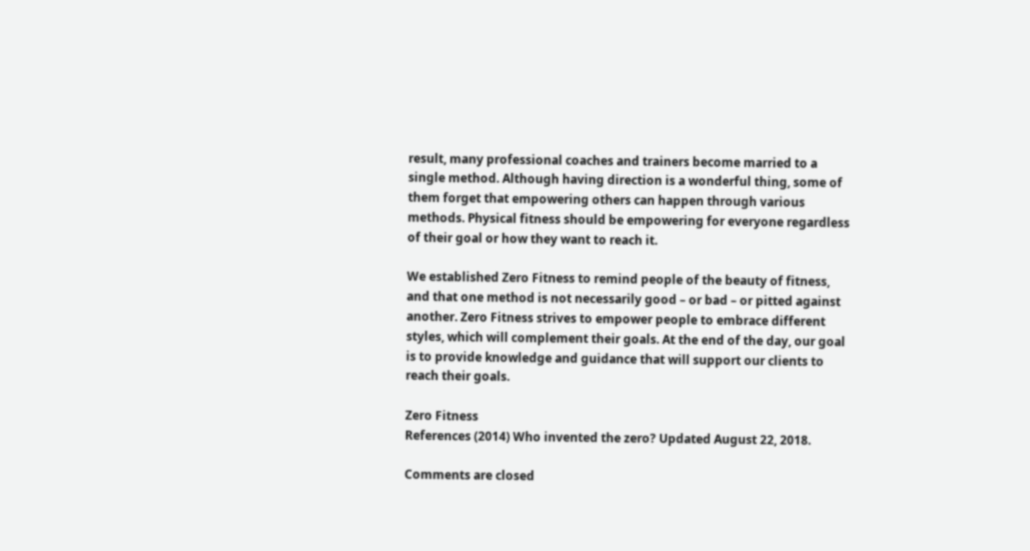result, many professional coaches and trainers become married to a single method. Although having direction is a wonderful thing, some of them forget that empowering others can happen through various methods. Physical fitness should be empowering for everyone regardless of their goal or how they want to reach it.

We established Zero Fitness to remind people of the beauty of fitness, and that one method is not necessarily good – or bad – or pitted against another. Zero Fitness strives to empower people to embrace different styles, which will complement their goals. At the end of the day, our goal is to provide knowledge and guidance that will support our clients to reach their goals.

Zero Fitness
References (2014) Who invented the zero? Updated August 22, 2018.

Comments are closed